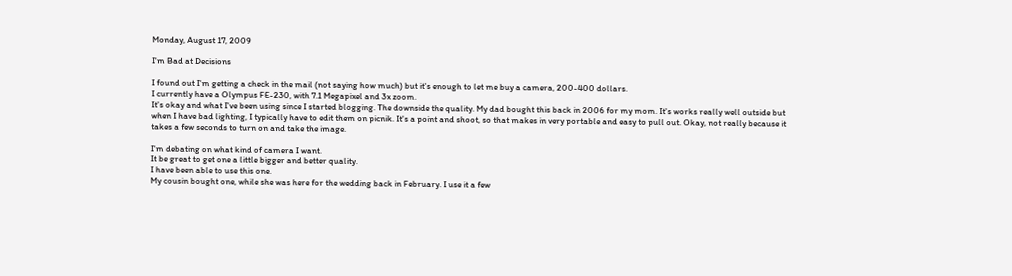Monday, August 17, 2009

I'm Bad at Decisions

I found out I'm getting a check in the mail (not saying how much) but it's enough to let me buy a camera, 200-400 dollars.
I currently have a Olympus FE-230, with 7.1 Megapixel and 3x zoom.
It's okay and what I've been using since I started blogging. The downside the quality. My dad bought this back in 2006 for my mom. It's works really well outside but when I have bad lighting, I typically have to edit them on picnik. It's a point and shoot, so that makes in very portable and easy to pull out. Okay, not really because it takes a few seconds to turn on and take the image.

I'm debating on what kind of camera I want.
It be great to get one a little bigger and better quality.
I have been able to use this one.
My cousin bought one, while she was here for the wedding back in February. I use it a few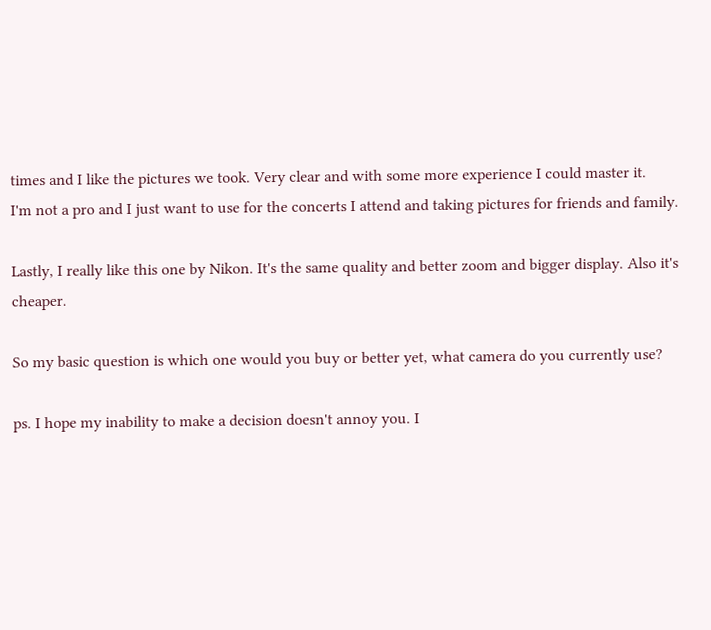times and I like the pictures we took. Very clear and with some more experience I could master it.
I'm not a pro and I just want to use for the concerts I attend and taking pictures for friends and family.

Lastly, I really like this one by Nikon. It's the same quality and better zoom and bigger display. Also it's cheaper.

So my basic question is which one would you buy or better yet, what camera do you currently use?

ps. I hope my inability to make a decision doesn't annoy you. I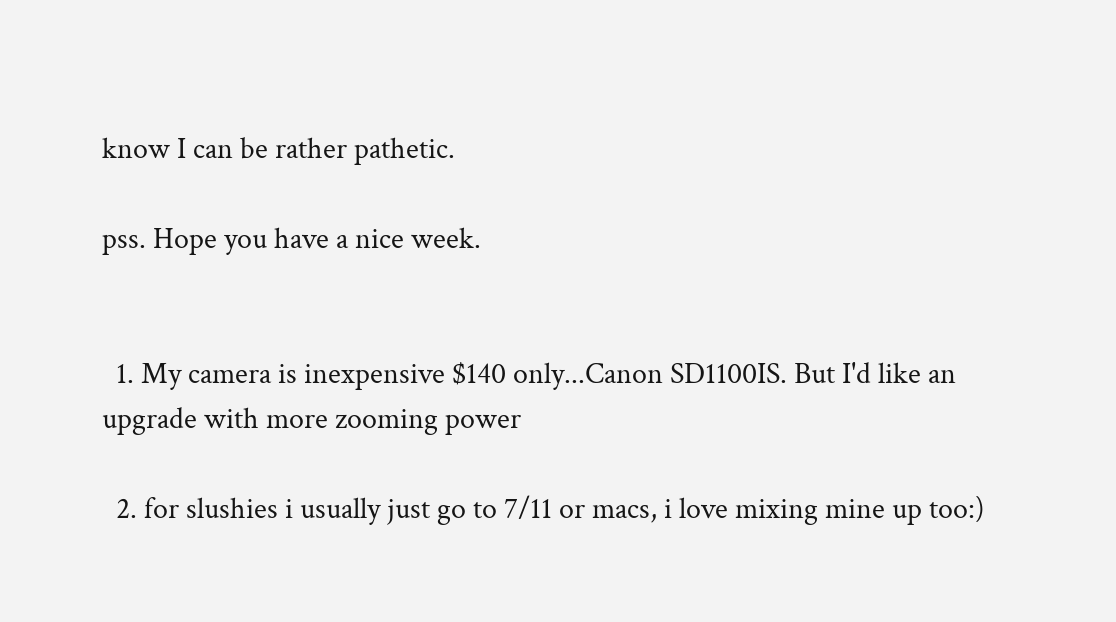know I can be rather pathetic.

pss. Hope you have a nice week.


  1. My camera is inexpensive $140 only...Canon SD1100IS. But I'd like an upgrade with more zooming power

  2. for slushies i usually just go to 7/11 or macs, i love mixing mine up too:)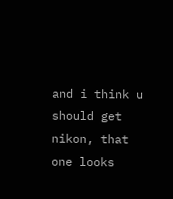and i think u should get nikon, that one looks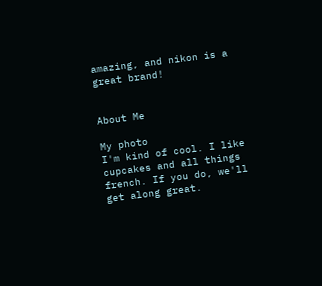amazing, and nikon is a great brand!


About Me

My photo
I'm kind of cool. I like cupcakes and all things french. If you do, we'll get along great.